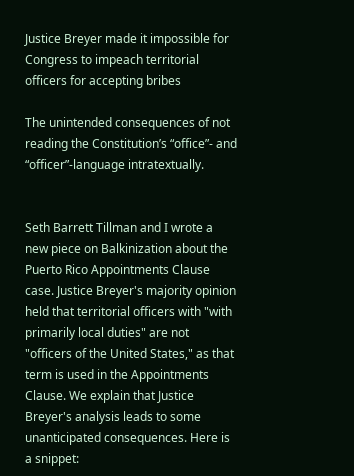Justice Breyer made it impossible for Congress to impeach territorial officers for accepting bribes

The unintended consequences of not reading the Constitution’s “office”- and “officer”-language intratextually.


Seth Barrett Tillman and I wrote a new piece on Balkinization about the Puerto Rico Appointments Clause case. Justice Breyer's majority opinion held that territorial officers with "with primarily local duties" are not "officers of the United States," as that term is used in the Appointments Clause. We explain that Justice Breyer's analysis leads to some unanticipated consequences. Here is a snippet: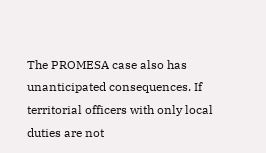The PROMESA case also has unanticipated consequences. If territorial officers with only local duties are not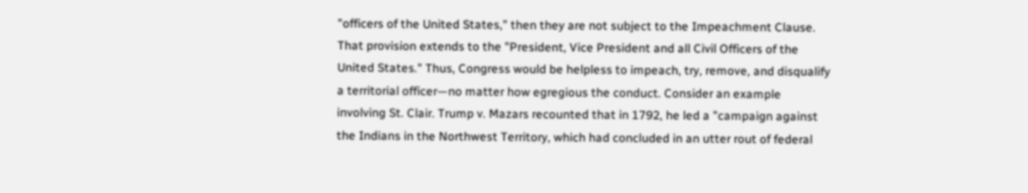"officers of the United States," then they are not subject to the Impeachment Clause. That provision extends to the "President, Vice President and all Civil Officers of the United States." Thus, Congress would be helpless to impeach, try, remove, and disqualify a territorial officer—no matter how egregious the conduct. Consider an example involving St. Clair. Trump v. Mazars recounted that in 1792, he led a "campaign against the Indians in the Northwest Territory, which had concluded in an utter rout of federal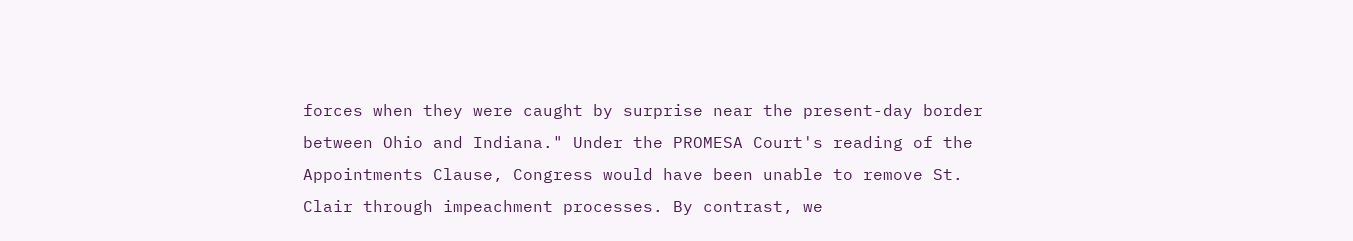forces when they were caught by surprise near the present-day border between Ohio and Indiana." Under the PROMESA Court's reading of the Appointments Clause, Congress would have been unable to remove St. Clair through impeachment processes. By contrast, we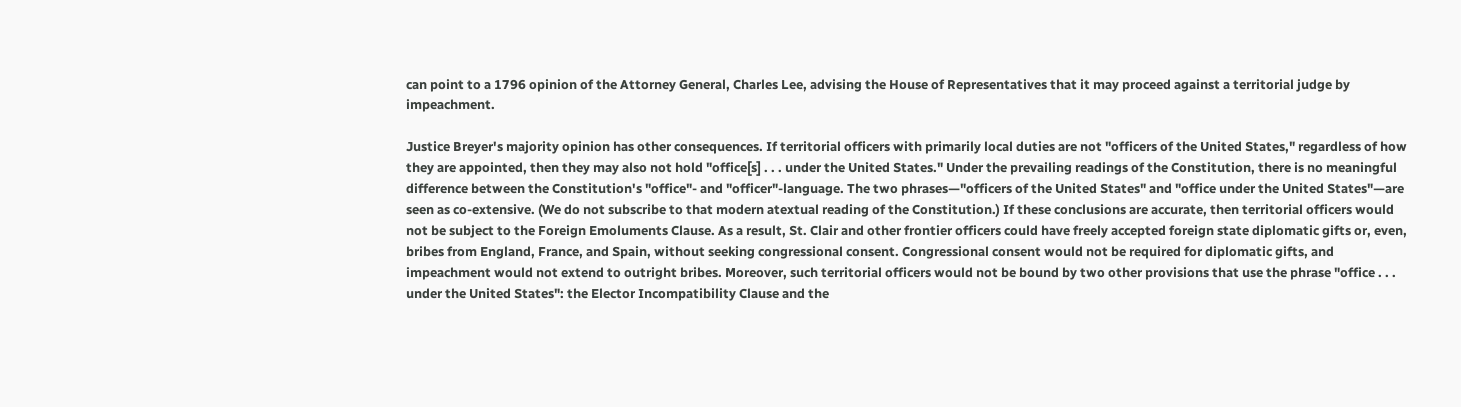can point to a 1796 opinion of the Attorney General, Charles Lee, advising the House of Representatives that it may proceed against a territorial judge by impeachment.

Justice Breyer's majority opinion has other consequences. If territorial officers with primarily local duties are not "officers of the United States," regardless of how they are appointed, then they may also not hold "office[s] . . . under the United States." Under the prevailing readings of the Constitution, there is no meaningful difference between the Constitution's "office"- and "officer"-language. The two phrases—"officers of the United States" and "office under the United States"—are seen as co-extensive. (We do not subscribe to that modern atextual reading of the Constitution.) If these conclusions are accurate, then territorial officers would not be subject to the Foreign Emoluments Clause. As a result, St. Clair and other frontier officers could have freely accepted foreign state diplomatic gifts or, even, bribes from England, France, and Spain, without seeking congressional consent. Congressional consent would not be required for diplomatic gifts, and impeachment would not extend to outright bribes. Moreover, such territorial officers would not be bound by two other provisions that use the phrase "office . . . under the United States": the Elector Incompatibility Clause and the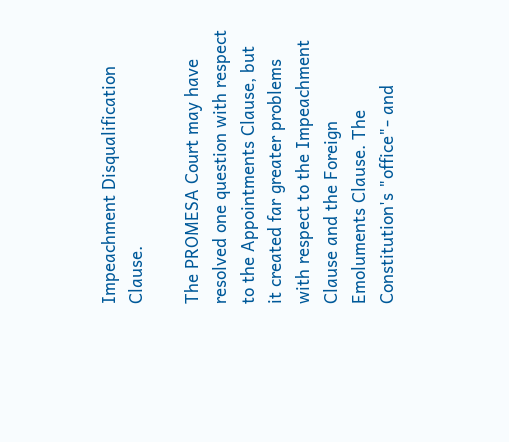Impeachment Disqualification Clause.

The PROMESA Court may have resolved one question with respect to the Appointments Clause, but it created far greater problems with respect to the Impeachment Clause and the Foreign Emoluments Clause. The Constitution's "office"- and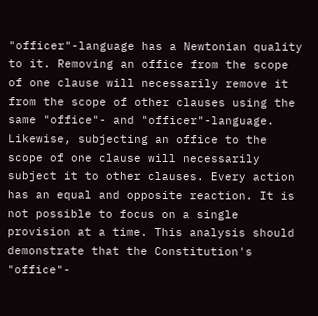"officer"-language has a Newtonian quality to it. Removing an office from the scope of one clause will necessarily remove it from the scope of other clauses using the same "office"- and "officer"-language. Likewise, subjecting an office to the scope of one clause will necessarily subject it to other clauses. Every action has an equal and opposite reaction. It is not possible to focus on a single provision at a time. This analysis should demonstrate that the Constitution's "office"-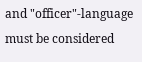and "officer"-language must be considered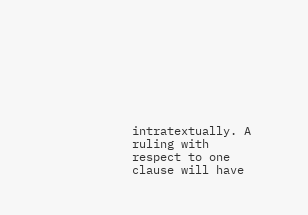intratextually. A ruling with respect to one clause will have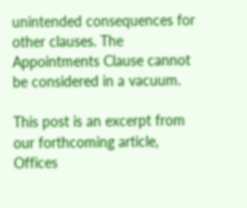unintended consequences for other clauses. The Appointments Clause cannot be considered in a vacuum.

This post is an excerpt from our forthcoming article, Offices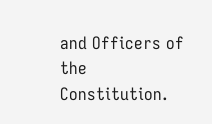and Officers of the Constitution.